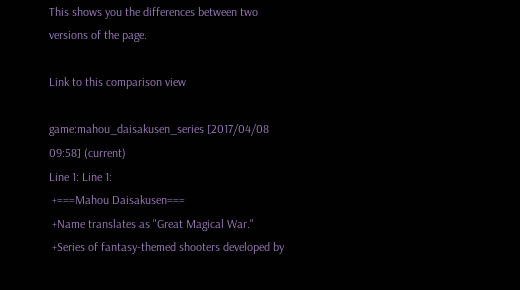This shows you the differences between two versions of the page.

Link to this comparison view

game:mahou_daisakusen_series [2017/04/08 09:58] (current)
Line 1: Line 1:
 +===Mahou Daisakusen===
 +Name translates as "Great Magical War."
 +Series of fantasy-themed shooters developed by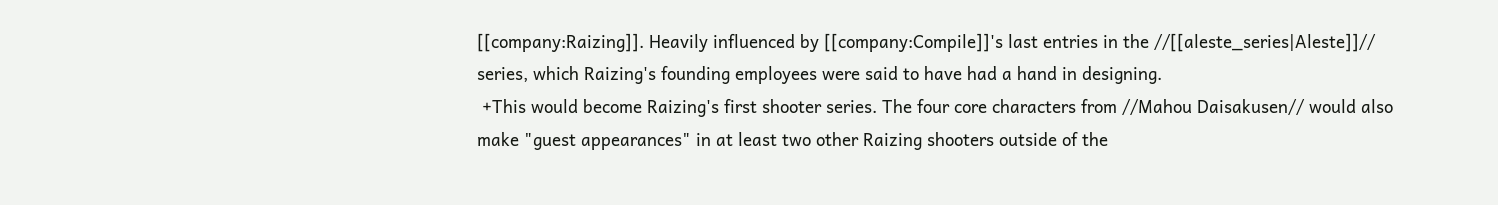[[company:Raizing]]. Heavily influenced by [[company:Compile]]'s last entries in the //[[aleste_series|Aleste]]// series, which Raizing's founding employees were said to have had a hand in designing.
 +This would become Raizing's first shooter series. The four core characters from //Mahou Daisakusen// would also make "guest appearances" in at least two other Raizing shooters outside of the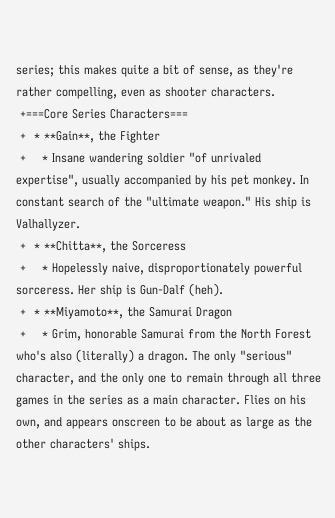series; this makes quite a bit of sense, as they're rather compelling, even as shooter characters.
 +===Core Series Characters===
 +  * **Gain**, the Fighter
 +    * Insane wandering soldier "of unrivaled expertise", usually accompanied by his pet monkey. In constant search of the "ultimate weapon." His ship is Valhallyzer.
 +  * **Chitta**, the Sorceress
 +    * Hopelessly naive, disproportionately powerful sorceress. Her ship is Gun-Dalf (heh).
 +  * **Miyamoto**, the Samurai Dragon
 +    * Grim, honorable Samurai from the North Forest who's also (literally) a dragon. The only "serious" character, and the only one to remain through all three games in the series as a main character. Flies on his own, and appears onscreen to be about as large as the other characters' ships.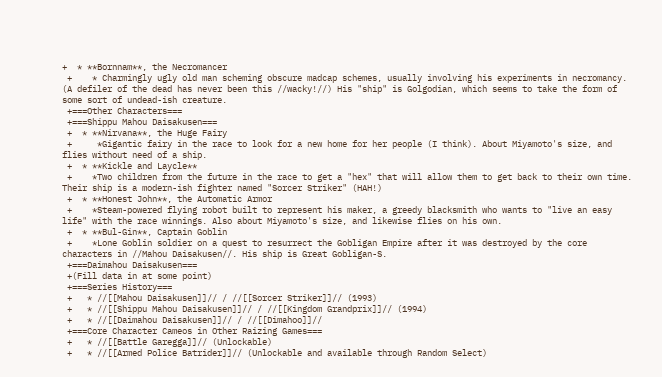+  * **Bornnam**, the Necromancer
 +    * Charmingly ugly old man scheming obscure madcap schemes, usually involving his experiments in necromancy. (A defiler of the dead has never been this //wacky!//) His "ship" is Golgodian, which seems to take the form of some sort of undead-ish creature.
 +===Other Characters===
 +===Shippu Mahou Daisakusen===
 +  * **Nirvana**, the Huge Fairy
 +     *Gigantic fairy in the race to look for a new home for her people (I think). About Miyamoto's size, and flies without need of a ship.
 +  * **Kickle and Laycle**
 +    *Two children from the future in the race to get a "hex" that will allow them to get back to their own time. Their ship is a modern-ish fighter named "Sorcer Striker" (HAH!)
 +  * **Honest John**, the Automatic Armor
 +    *Steam-powered flying robot built to represent his maker, a greedy blacksmith who wants to "live an easy life" with the race winnings. Also about Miyamoto's size, and likewise flies on his own.
 +  * **Bul-Gin**, Captain Goblin
 +    *Lone Goblin soldier on a quest to resurrect the Gobligan Empire after it was destroyed by the core characters in //Mahou Daisakusen//. His ship is Great Gobligan-S.
 +===Daimahou Daisakusen===
 +(Fill data in at some point)
 +===Series History===
 +   * //[[Mahou Daisakusen]]// / //[[Sorcer Striker]]// (1993)
 +   * //[[Shippu Mahou Daisakusen]]// / //[[Kingdom Grandprix]]// (1994)
 +   * //[[Daimahou Daisakusen]]// / //[[Dimahoo]]//
 +===Core Character Cameos in Other Raizing Games===
 +   * //[[Battle Garegga]]// (Unlockable)
 +   * //[[Armed Police Batrider]]// (Unlockable and available through Random Select)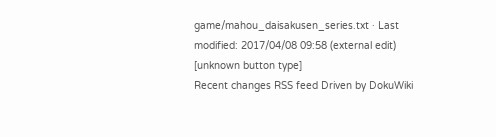game/mahou_daisakusen_series.txt · Last modified: 2017/04/08 09:58 (external edit)
[unknown button type]
Recent changes RSS feed Driven by DokuWiki